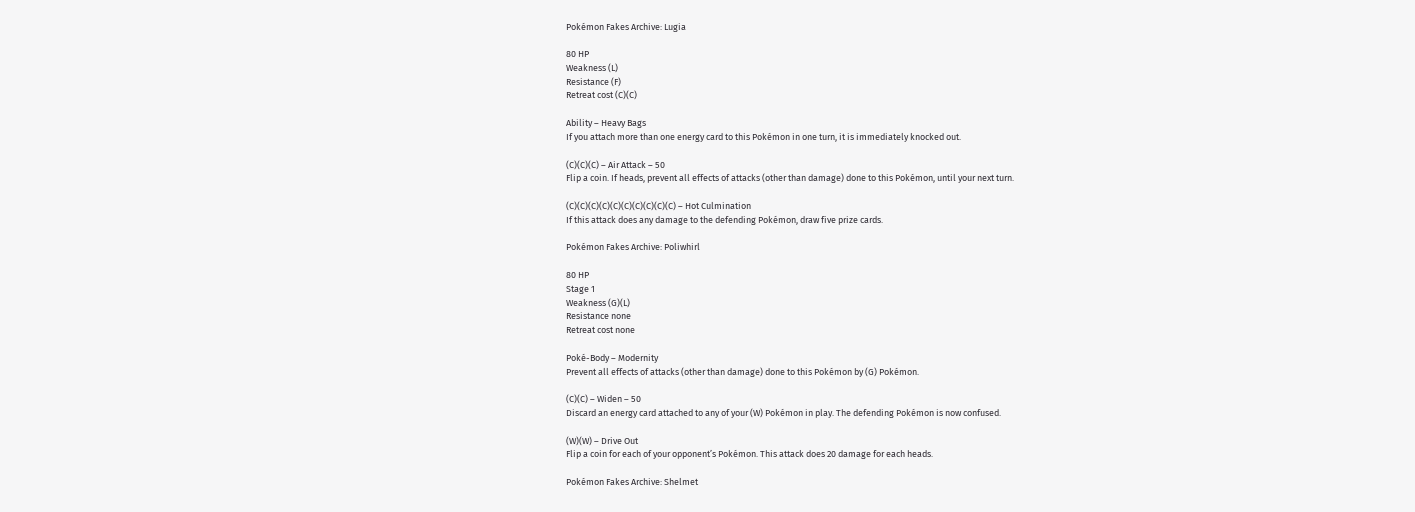Pokémon Fakes Archive: Lugia

80 HP
Weakness (L)
Resistance (F)
Retreat cost (C)(C)

Ability – Heavy Bags
If you attach more than one energy card to this Pokémon in one turn, it is immediately knocked out.

(C)(C)(C) – Air Attack – 50
Flip a coin. If heads, prevent all effects of attacks (other than damage) done to this Pokémon, until your next turn.

(C)(C)(C)(C)(C)(C)(C)(C)(C)(C) – Hot Culmination
If this attack does any damage to the defending Pokémon, draw five prize cards.

Pokémon Fakes Archive: Poliwhirl

80 HP
Stage 1
Weakness (G)(L)
Resistance none
Retreat cost none

Poké-Body – Modernity
Prevent all effects of attacks (other than damage) done to this Pokémon by (G) Pokémon.

(C)(C) – Widen – 50
Discard an energy card attached to any of your (W) Pokémon in play. The defending Pokémon is now confused.

(W)(W) – Drive Out
Flip a coin for each of your opponent’s Pokémon. This attack does 20 damage for each heads.

Pokémon Fakes Archive: Shelmet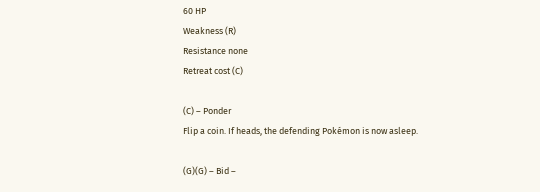60 HP
Weakness (R)
Resistance none
Retreat cost (C)

(C) – Ponder
Flip a coin. If heads, the defending Pokémon is now asleep.

(G)(G) – Bid –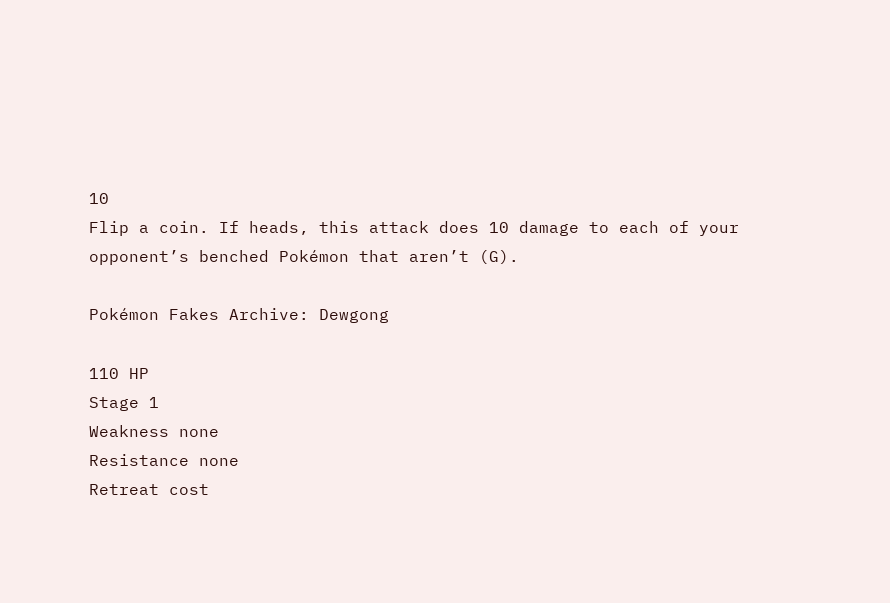10
Flip a coin. If heads, this attack does 10 damage to each of your opponent’s benched Pokémon that aren’t (G).

Pokémon Fakes Archive: Dewgong

110 HP
Stage 1
Weakness none
Resistance none
Retreat cost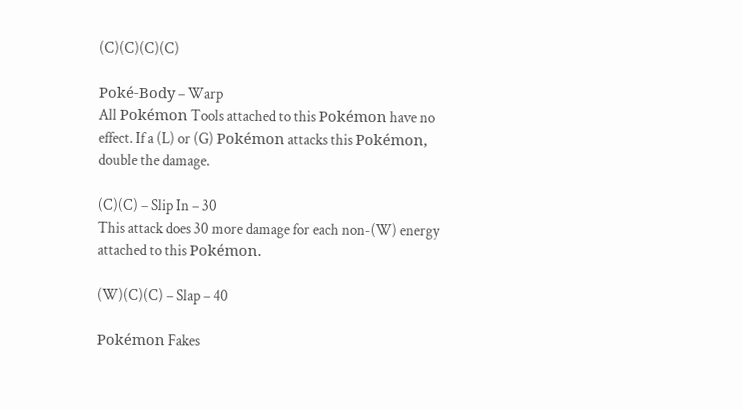(C)(C)(C)(C)

Poké-Body – Warp
All Pokémon Tools attached to this Pokémon have no effect. If a (L) or (G) Pokémon attacks this Pokémon, double the damage.

(C)(C) – Slip In – 30
This attack does 30 more damage for each non-(W) energy attached to this Pokémon.

(W)(C)(C) – Slap – 40

Pokémon Fakes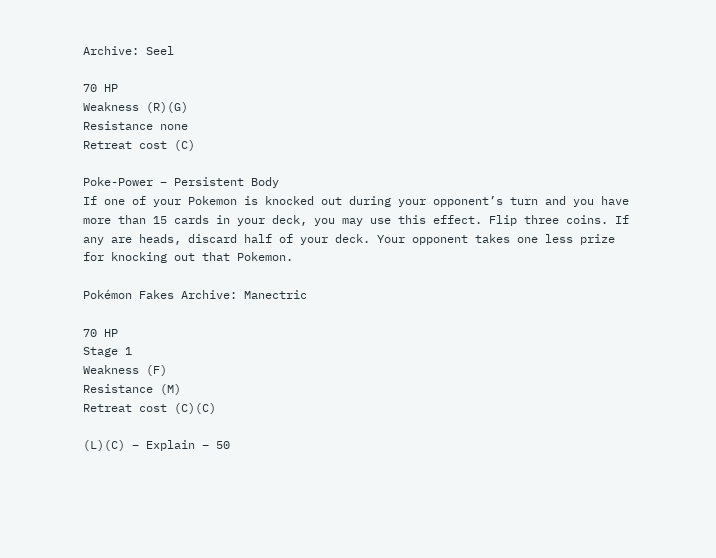Archive: Seel

70 HP
Weakness (R)(G)
Resistance none
Retreat cost (C)

Poke-Power – Persistent Body
If one of your Pokemon is knocked out during your opponent’s turn and you have more than 15 cards in your deck, you may use this effect. Flip three coins. If any are heads, discard half of your deck. Your opponent takes one less prize for knocking out that Pokemon.

Pokémon Fakes Archive: Manectric

70 HP
Stage 1
Weakness (F)
Resistance (M)
Retreat cost (C)(C)

(L)(C) – Explain – 50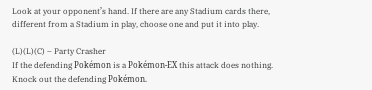Look at your opponent’s hand. If there are any Stadium cards there, different from a Stadium in play, choose one and put it into play.

(L)(L)(C) – Party Crasher
If the defending Pokémon is a Pokémon-EX this attack does nothing. Knock out the defending Pokémon.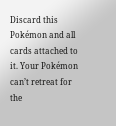Discard this Pokémon and all cards attached to it. Your Pokémon can’t retreat for the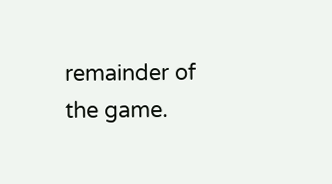remainder of the game.